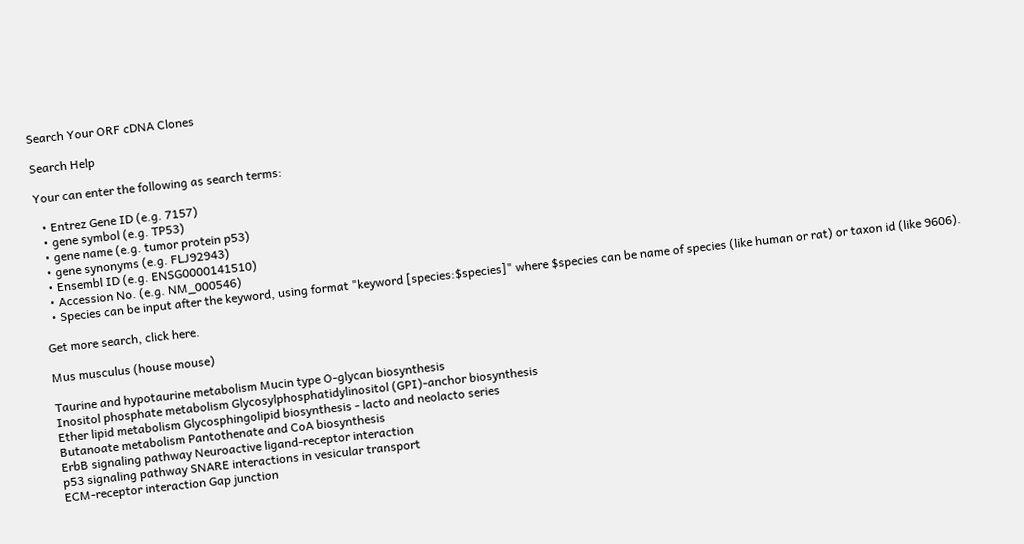Search Your ORF cDNA Clones

Search Help

Your can enter the following as search terms:

  • Entrez Gene ID (e.g. 7157)
  • gene symbol (e.g. TP53)
  • gene name (e.g. tumor protein p53)
  • gene synonyms (e.g. FLJ92943)
  • Ensembl ID (e.g. ENSG0000141510)
  • Accession No. (e.g. NM_000546)
  • Species can be input after the keyword, using format "keyword [species:$species]" where $species can be name of species (like human or rat) or taxon id (like 9606).

Get more search, click here.

Mus musculus (house mouse)

Taurine and hypotaurine metabolism Mucin type O-glycan biosynthesis
Inositol phosphate metabolism Glycosylphosphatidylinositol (GPI)-anchor biosynthesis
Ether lipid metabolism Glycosphingolipid biosynthesis - lacto and neolacto series
Butanoate metabolism Pantothenate and CoA biosynthesis
ErbB signaling pathway Neuroactive ligand-receptor interaction
p53 signaling pathway SNARE interactions in vesicular transport
ECM-receptor interaction Gap junction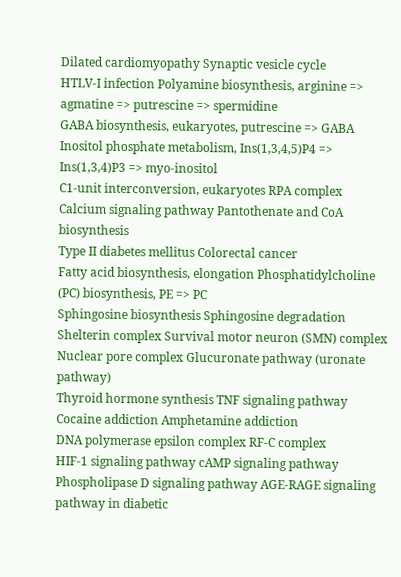Dilated cardiomyopathy Synaptic vesicle cycle
HTLV-I infection Polyamine biosynthesis, arginine => agmatine => putrescine => spermidine
GABA biosynthesis, eukaryotes, putrescine => GABA Inositol phosphate metabolism, Ins(1,3,4,5)P4 => Ins(1,3,4)P3 => myo-inositol
C1-unit interconversion, eukaryotes RPA complex
Calcium signaling pathway Pantothenate and CoA biosynthesis
Type II diabetes mellitus Colorectal cancer
Fatty acid biosynthesis, elongation Phosphatidylcholine (PC) biosynthesis, PE => PC
Sphingosine biosynthesis Sphingosine degradation
Shelterin complex Survival motor neuron (SMN) complex
Nuclear pore complex Glucuronate pathway (uronate pathway)
Thyroid hormone synthesis TNF signaling pathway
Cocaine addiction Amphetamine addiction
DNA polymerase epsilon complex RF-C complex
HIF-1 signaling pathway cAMP signaling pathway
Phospholipase D signaling pathway AGE-RAGE signaling pathway in diabetic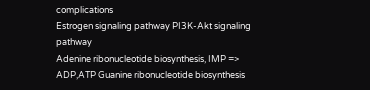complications
Estrogen signaling pathway PI3K-Akt signaling pathway
Adenine ribonucleotide biosynthesis, IMP => ADP,ATP Guanine ribonucleotide biosynthesis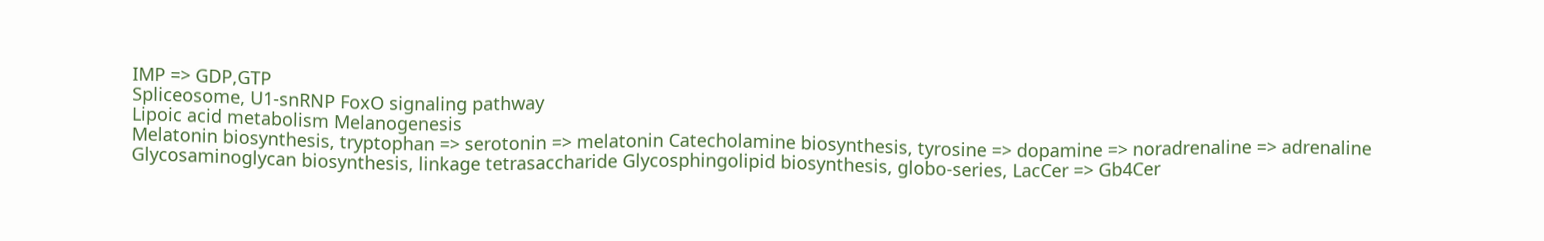IMP => GDP,GTP
Spliceosome, U1-snRNP FoxO signaling pathway
Lipoic acid metabolism Melanogenesis
Melatonin biosynthesis, tryptophan => serotonin => melatonin Catecholamine biosynthesis, tyrosine => dopamine => noradrenaline => adrenaline
Glycosaminoglycan biosynthesis, linkage tetrasaccharide Glycosphingolipid biosynthesis, globo-series, LacCer => Gb4Cer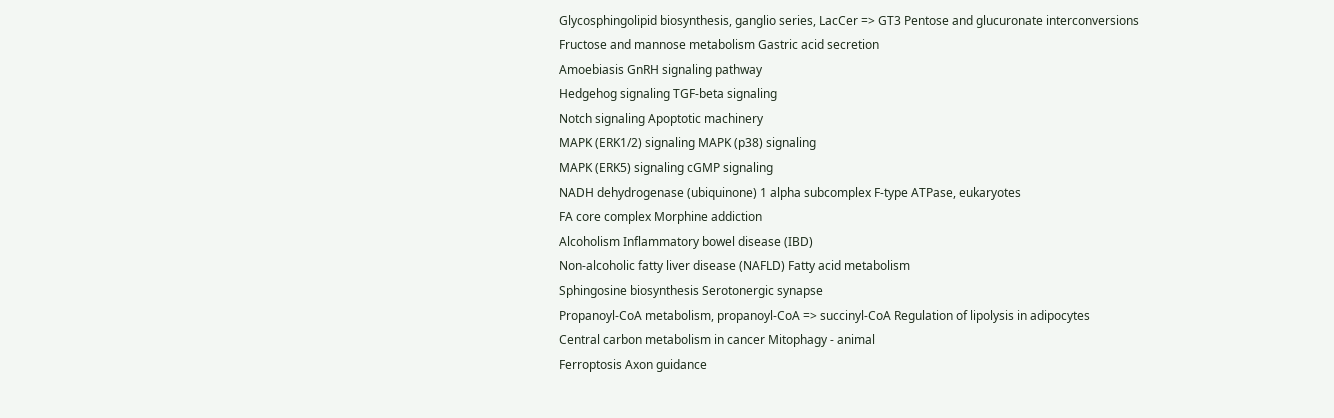Glycosphingolipid biosynthesis, ganglio series, LacCer => GT3 Pentose and glucuronate interconversions
Fructose and mannose metabolism Gastric acid secretion
Amoebiasis GnRH signaling pathway
Hedgehog signaling TGF-beta signaling
Notch signaling Apoptotic machinery
MAPK (ERK1/2) signaling MAPK (p38) signaling
MAPK (ERK5) signaling cGMP signaling
NADH dehydrogenase (ubiquinone) 1 alpha subcomplex F-type ATPase, eukaryotes
FA core complex Morphine addiction
Alcoholism Inflammatory bowel disease (IBD)
Non-alcoholic fatty liver disease (NAFLD) Fatty acid metabolism
Sphingosine biosynthesis Serotonergic synapse
Propanoyl-CoA metabolism, propanoyl-CoA => succinyl-CoA Regulation of lipolysis in adipocytes
Central carbon metabolism in cancer Mitophagy - animal
Ferroptosis Axon guidance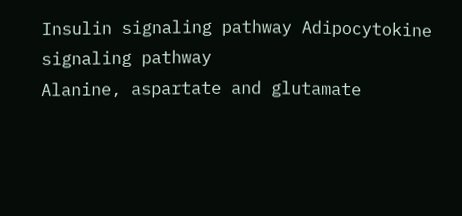Insulin signaling pathway Adipocytokine signaling pathway
Alanine, aspartate and glutamate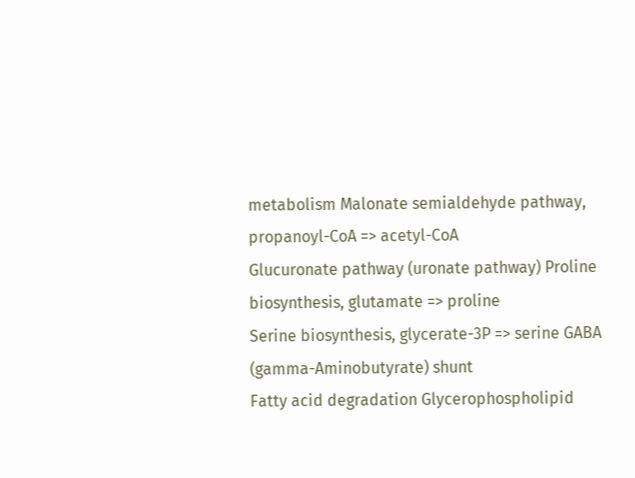metabolism Malonate semialdehyde pathway, propanoyl-CoA => acetyl-CoA
Glucuronate pathway (uronate pathway) Proline biosynthesis, glutamate => proline
Serine biosynthesis, glycerate-3P => serine GABA (gamma-Aminobutyrate) shunt
Fatty acid degradation Glycerophospholipid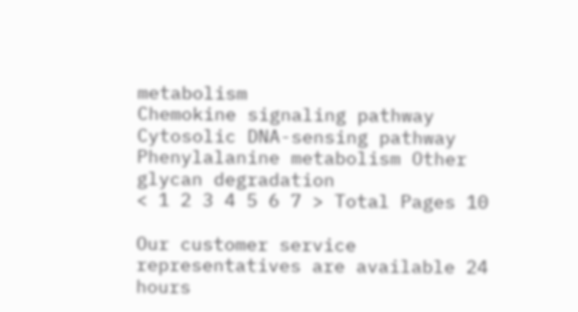metabolism
Chemokine signaling pathway Cytosolic DNA-sensing pathway
Phenylalanine metabolism Other glycan degradation
< 1 2 3 4 5 6 7 > Total Pages 10

Our customer service representatives are available 24 hours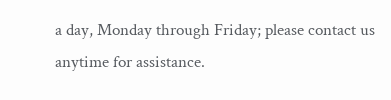a day, Monday through Friday; please contact us anytime for assistance.